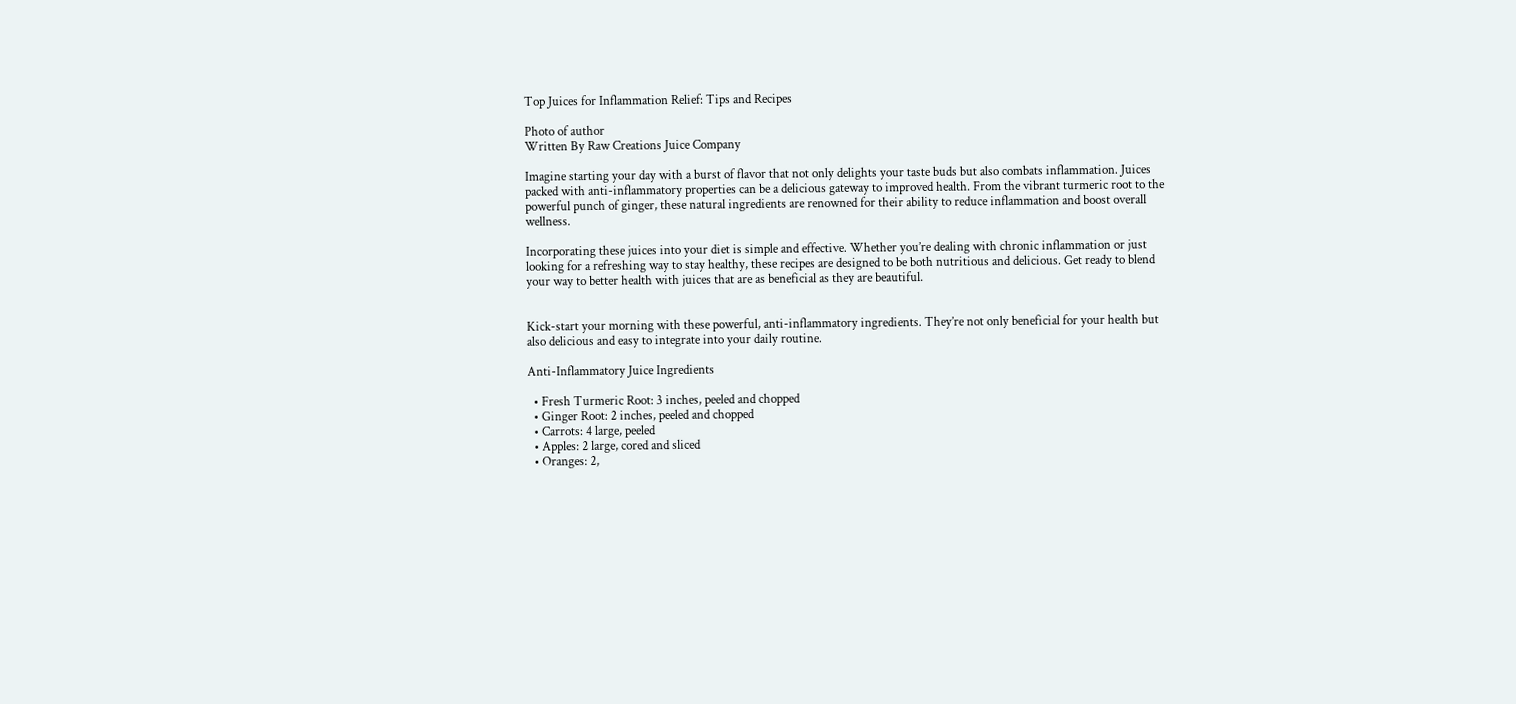Top Juices for Inflammation Relief: Tips and Recipes

Photo of author
Written By Raw Creations Juice Company

Imagine starting your day with a burst of flavor that not only delights your taste buds but also combats inflammation. Juices packed with anti-inflammatory properties can be a delicious gateway to improved health. From the vibrant turmeric root to the powerful punch of ginger, these natural ingredients are renowned for their ability to reduce inflammation and boost overall wellness.

Incorporating these juices into your diet is simple and effective. Whether you’re dealing with chronic inflammation or just looking for a refreshing way to stay healthy, these recipes are designed to be both nutritious and delicious. Get ready to blend your way to better health with juices that are as beneficial as they are beautiful.


Kick-start your morning with these powerful, anti-inflammatory ingredients. They’re not only beneficial for your health but also delicious and easy to integrate into your daily routine.

Anti-Inflammatory Juice Ingredients

  • Fresh Turmeric Root: 3 inches, peeled and chopped
  • Ginger Root: 2 inches, peeled and chopped
  • Carrots: 4 large, peeled
  • Apples: 2 large, cored and sliced
  • Oranges: 2,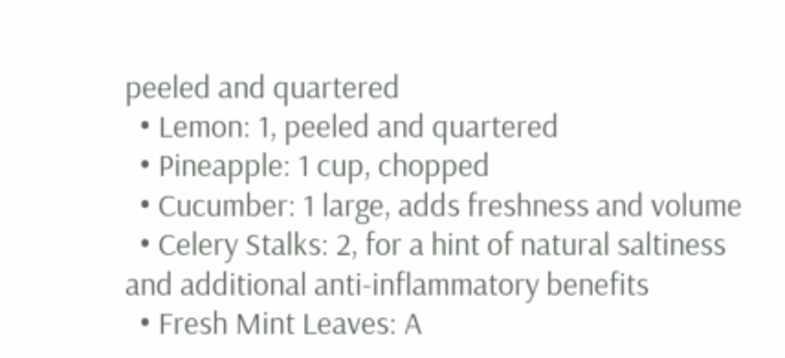peeled and quartered
  • Lemon: 1, peeled and quartered
  • Pineapple: 1 cup, chopped
  • Cucumber: 1 large, adds freshness and volume
  • Celery Stalks: 2, for a hint of natural saltiness and additional anti-inflammatory benefits
  • Fresh Mint Leaves: A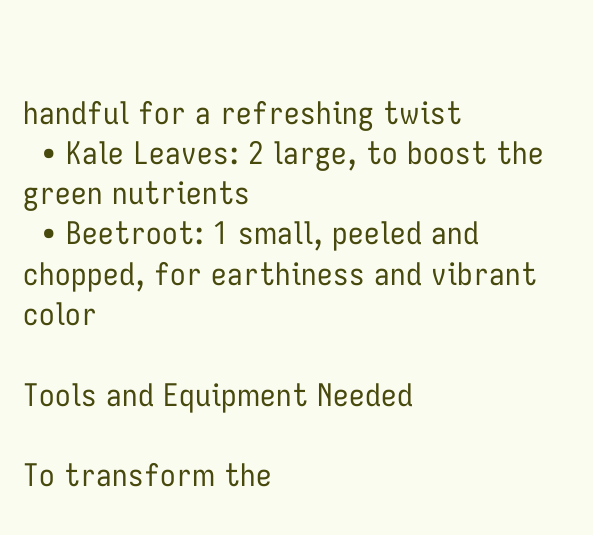handful for a refreshing twist
  • Kale Leaves: 2 large, to boost the green nutrients
  • Beetroot: 1 small, peeled and chopped, for earthiness and vibrant color

Tools and Equipment Needed

To transform the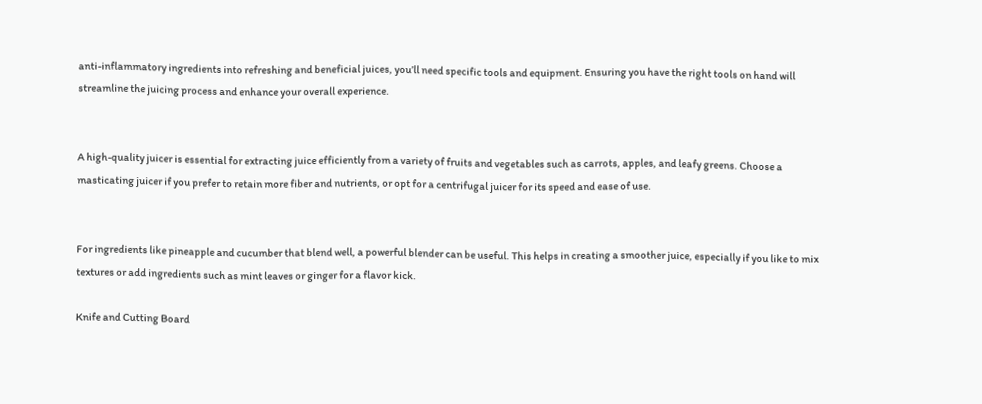anti-inflammatory ingredients into refreshing and beneficial juices, you’ll need specific tools and equipment. Ensuring you have the right tools on hand will streamline the juicing process and enhance your overall experience.


A high-quality juicer is essential for extracting juice efficiently from a variety of fruits and vegetables such as carrots, apples, and leafy greens. Choose a masticating juicer if you prefer to retain more fiber and nutrients, or opt for a centrifugal juicer for its speed and ease of use.


For ingredients like pineapple and cucumber that blend well, a powerful blender can be useful. This helps in creating a smoother juice, especially if you like to mix textures or add ingredients such as mint leaves or ginger for a flavor kick.

Knife and Cutting Board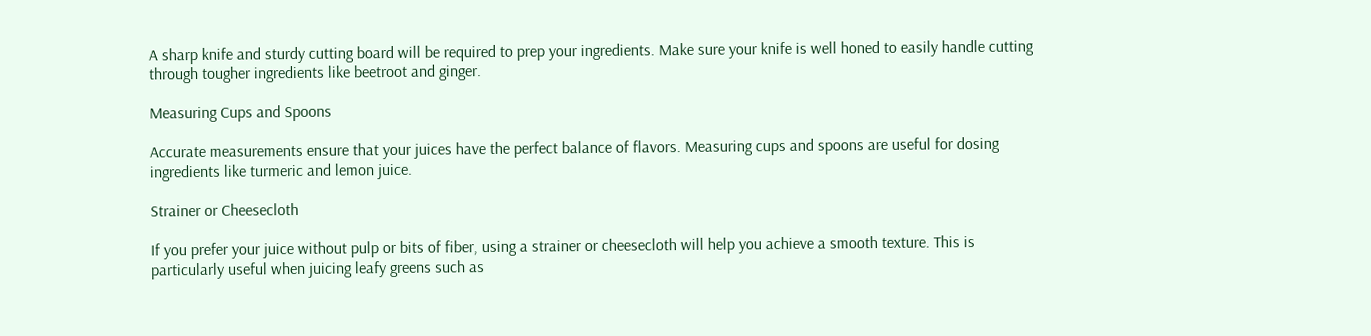A sharp knife and sturdy cutting board will be required to prep your ingredients. Make sure your knife is well honed to easily handle cutting through tougher ingredients like beetroot and ginger.

Measuring Cups and Spoons

Accurate measurements ensure that your juices have the perfect balance of flavors. Measuring cups and spoons are useful for dosing ingredients like turmeric and lemon juice.

Strainer or Cheesecloth

If you prefer your juice without pulp or bits of fiber, using a strainer or cheesecloth will help you achieve a smooth texture. This is particularly useful when juicing leafy greens such as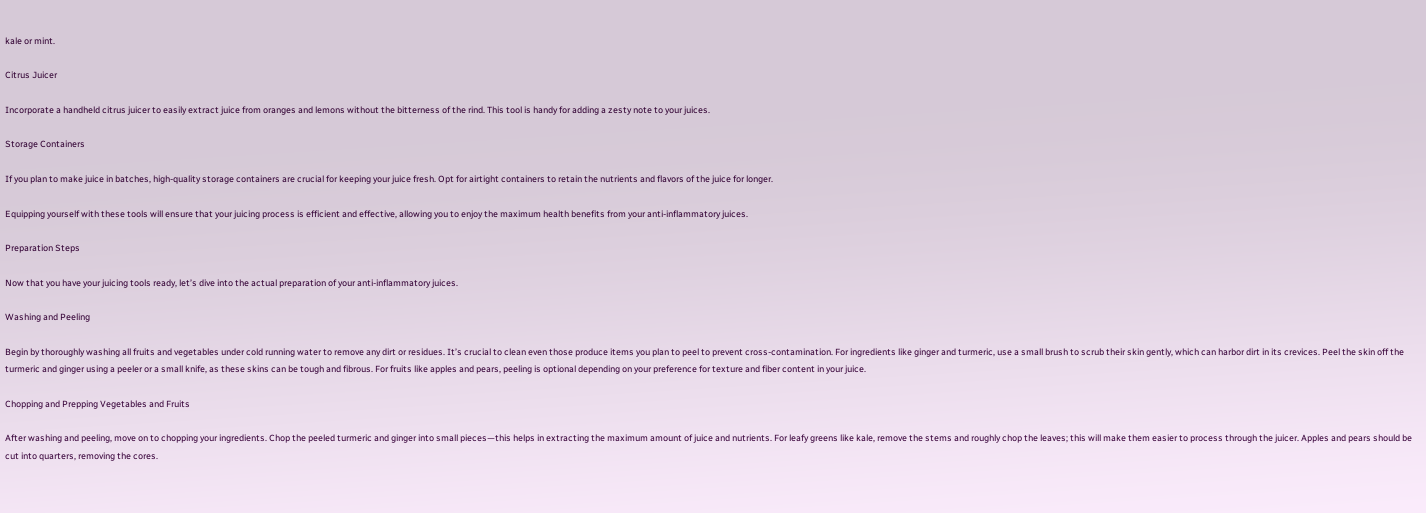kale or mint.

Citrus Juicer

Incorporate a handheld citrus juicer to easily extract juice from oranges and lemons without the bitterness of the rind. This tool is handy for adding a zesty note to your juices.

Storage Containers

If you plan to make juice in batches, high-quality storage containers are crucial for keeping your juice fresh. Opt for airtight containers to retain the nutrients and flavors of the juice for longer.

Equipping yourself with these tools will ensure that your juicing process is efficient and effective, allowing you to enjoy the maximum health benefits from your anti-inflammatory juices.

Preparation Steps

Now that you have your juicing tools ready, let’s dive into the actual preparation of your anti-inflammatory juices.

Washing and Peeling

Begin by thoroughly washing all fruits and vegetables under cold running water to remove any dirt or residues. It’s crucial to clean even those produce items you plan to peel to prevent cross-contamination. For ingredients like ginger and turmeric, use a small brush to scrub their skin gently, which can harbor dirt in its crevices. Peel the skin off the turmeric and ginger using a peeler or a small knife, as these skins can be tough and fibrous. For fruits like apples and pears, peeling is optional depending on your preference for texture and fiber content in your juice.

Chopping and Prepping Vegetables and Fruits

After washing and peeling, move on to chopping your ingredients. Chop the peeled turmeric and ginger into small pieces—this helps in extracting the maximum amount of juice and nutrients. For leafy greens like kale, remove the stems and roughly chop the leaves; this will make them easier to process through the juicer. Apples and pears should be cut into quarters, removing the cores.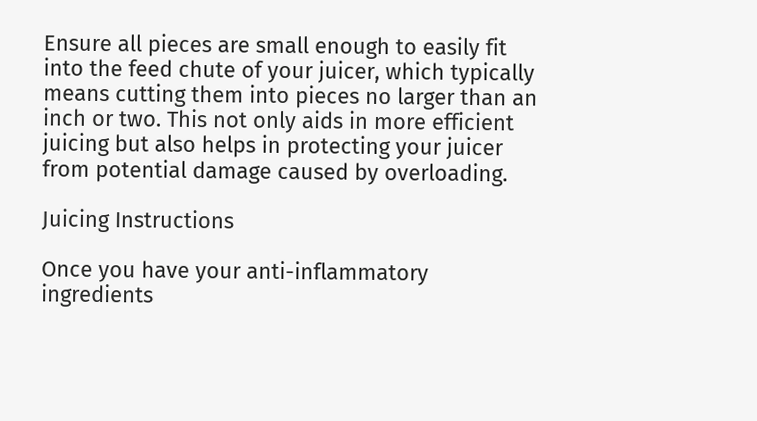Ensure all pieces are small enough to easily fit into the feed chute of your juicer, which typically means cutting them into pieces no larger than an inch or two. This not only aids in more efficient juicing but also helps in protecting your juicer from potential damage caused by overloading.

Juicing Instructions

Once you have your anti-inflammatory ingredients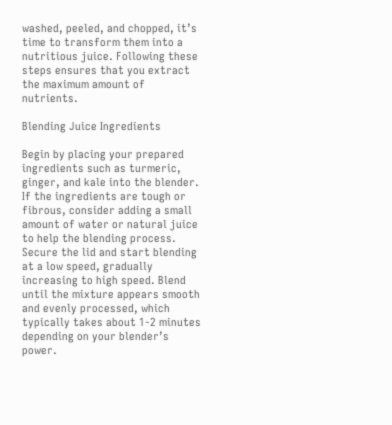washed, peeled, and chopped, it’s time to transform them into a nutritious juice. Following these steps ensures that you extract the maximum amount of nutrients.

Blending Juice Ingredients

Begin by placing your prepared ingredients such as turmeric, ginger, and kale into the blender. If the ingredients are tough or fibrous, consider adding a small amount of water or natural juice to help the blending process. Secure the lid and start blending at a low speed, gradually increasing to high speed. Blend until the mixture appears smooth and evenly processed, which typically takes about 1-2 minutes depending on your blender’s power.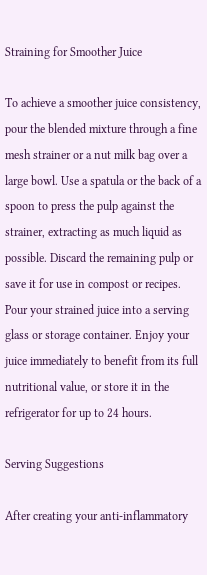Straining for Smoother Juice

To achieve a smoother juice consistency, pour the blended mixture through a fine mesh strainer or a nut milk bag over a large bowl. Use a spatula or the back of a spoon to press the pulp against the strainer, extracting as much liquid as possible. Discard the remaining pulp or save it for use in compost or recipes. Pour your strained juice into a serving glass or storage container. Enjoy your juice immediately to benefit from its full nutritional value, or store it in the refrigerator for up to 24 hours.

Serving Suggestions

After creating your anti-inflammatory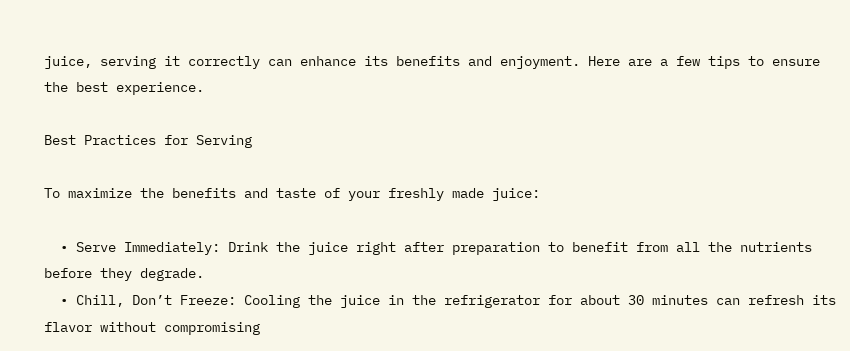juice, serving it correctly can enhance its benefits and enjoyment. Here are a few tips to ensure the best experience.

Best Practices for Serving

To maximize the benefits and taste of your freshly made juice:

  • Serve Immediately: Drink the juice right after preparation to benefit from all the nutrients before they degrade.
  • Chill, Don’t Freeze: Cooling the juice in the refrigerator for about 30 minutes can refresh its flavor without compromising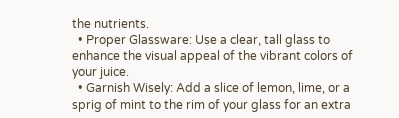the nutrients.
  • Proper Glassware: Use a clear, tall glass to enhance the visual appeal of the vibrant colors of your juice.
  • Garnish Wisely: Add a slice of lemon, lime, or a sprig of mint to the rim of your glass for an extra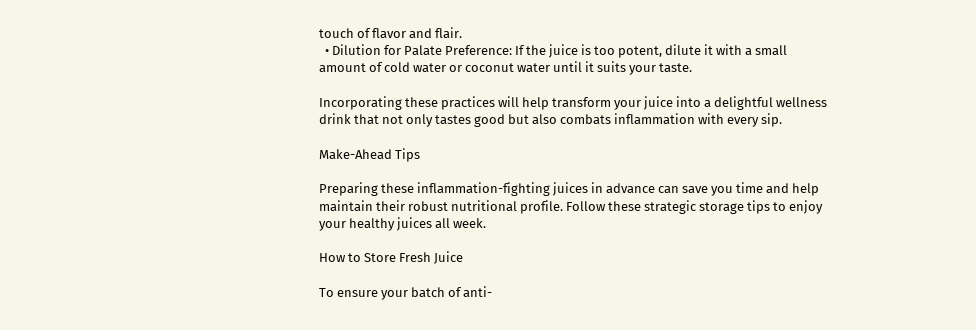touch of flavor and flair.
  • Dilution for Palate Preference: If the juice is too potent, dilute it with a small amount of cold water or coconut water until it suits your taste.

Incorporating these practices will help transform your juice into a delightful wellness drink that not only tastes good but also combats inflammation with every sip.

Make-Ahead Tips

Preparing these inflammation-fighting juices in advance can save you time and help maintain their robust nutritional profile. Follow these strategic storage tips to enjoy your healthy juices all week.

How to Store Fresh Juice

To ensure your batch of anti-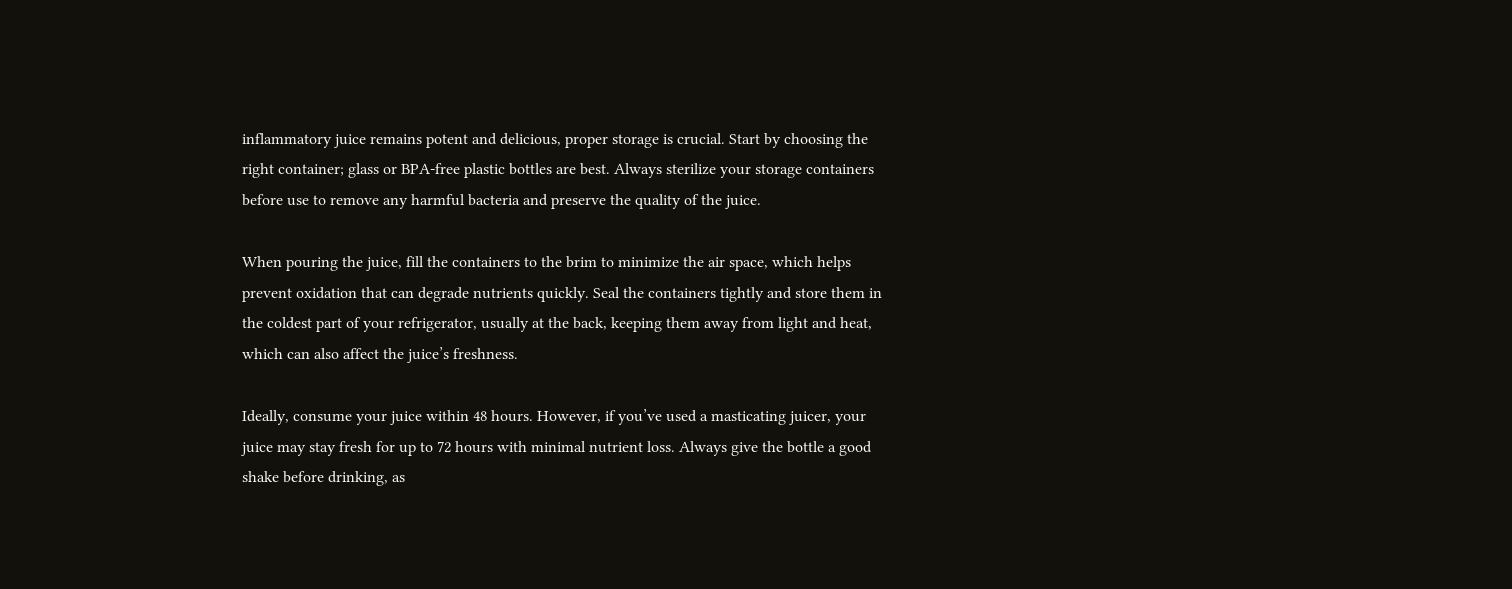inflammatory juice remains potent and delicious, proper storage is crucial. Start by choosing the right container; glass or BPA-free plastic bottles are best. Always sterilize your storage containers before use to remove any harmful bacteria and preserve the quality of the juice.

When pouring the juice, fill the containers to the brim to minimize the air space, which helps prevent oxidation that can degrade nutrients quickly. Seal the containers tightly and store them in the coldest part of your refrigerator, usually at the back, keeping them away from light and heat, which can also affect the juice’s freshness.

Ideally, consume your juice within 48 hours. However, if you’ve used a masticating juicer, your juice may stay fresh for up to 72 hours with minimal nutrient loss. Always give the bottle a good shake before drinking, as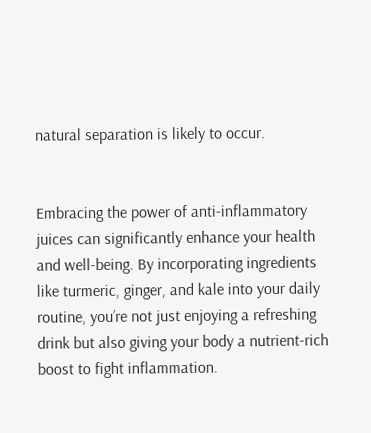natural separation is likely to occur.


Embracing the power of anti-inflammatory juices can significantly enhance your health and well-being. By incorporating ingredients like turmeric, ginger, and kale into your daily routine, you’re not just enjoying a refreshing drink but also giving your body a nutrient-rich boost to fight inflammation.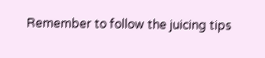Remember to follow the juicing tips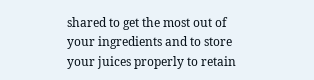shared to get the most out of your ingredients and to store your juices properly to retain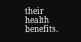their health benefits.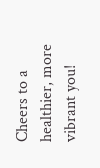Cheers to a healthier, more vibrant you!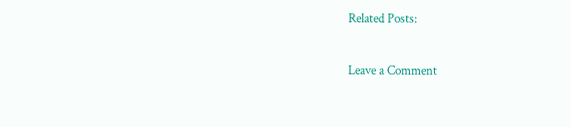Related Posts:

Leave a Comment